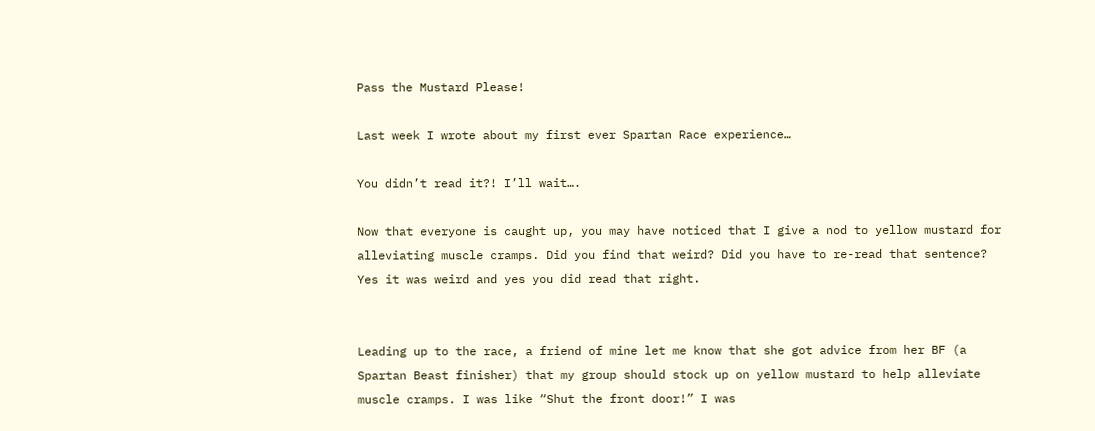Pass the Mustard Please!

Last week I wrote about my first ever Spartan Race experience…

You didn’t read it?! I’ll wait….

Now that everyone is caught up, you may have noticed that I give a nod to yellow mustard for alleviating muscle cramps. Did you find that weird? Did you have to re-read that sentence? Yes it was weird and yes you did read that right.


Leading up to the race, a friend of mine let me know that she got advice from her BF (a Spartan Beast finisher) that my group should stock up on yellow mustard to help alleviate muscle cramps. I was like “Shut the front door!” I was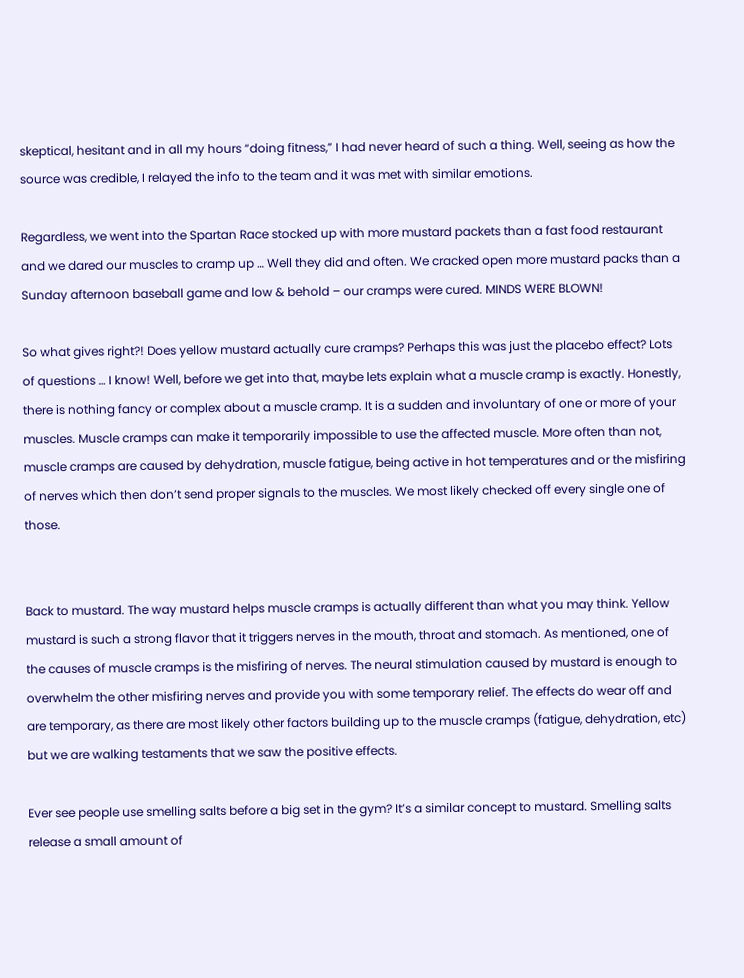skeptical, hesitant and in all my hours “doing fitness,” I had never heard of such a thing. Well, seeing as how the source was credible, I relayed the info to the team and it was met with similar emotions.

Regardless, we went into the Spartan Race stocked up with more mustard packets than a fast food restaurant and we dared our muscles to cramp up … Well they did and often. We cracked open more mustard packs than a Sunday afternoon baseball game and low & behold – our cramps were cured. MINDS WERE BLOWN!

So what gives right?! Does yellow mustard actually cure cramps? Perhaps this was just the placebo effect? Lots of questions … I know! Well, before we get into that, maybe lets explain what a muscle cramp is exactly. Honestly, there is nothing fancy or complex about a muscle cramp. It is a sudden and involuntary of one or more of your muscles. Muscle cramps can make it temporarily impossible to use the affected muscle. More often than not, muscle cramps are caused by dehydration, muscle fatigue, being active in hot temperatures and or the misfiring of nerves which then don’t send proper signals to the muscles. We most likely checked off every single one of those.


Back to mustard. The way mustard helps muscle cramps is actually different than what you may think. Yellow mustard is such a strong flavor that it triggers nerves in the mouth, throat and stomach. As mentioned, one of the causes of muscle cramps is the misfiring of nerves. The neural stimulation caused by mustard is enough to overwhelm the other misfiring nerves and provide you with some temporary relief. The effects do wear off and are temporary, as there are most likely other factors building up to the muscle cramps (fatigue, dehydration, etc) but we are walking testaments that we saw the positive effects.

Ever see people use smelling salts before a big set in the gym? It’s a similar concept to mustard. Smelling salts release a small amount of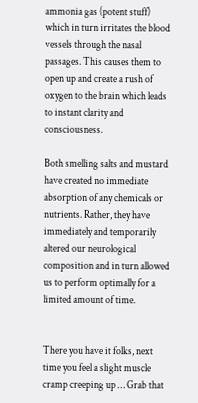ammonia gas (potent stuff) which in turn irritates the blood vessels through the nasal passages. This causes them to open up and create a rush of oxygen to the brain which leads to instant clarity and consciousness.

Both smelling salts and mustard have created no immediate absorption of any chemicals or nutrients. Rather, they have immediately and temporarily altered our neurological composition and in turn allowed us to perform optimally for a limited amount of time.


There you have it folks, next time you feel a slight muscle cramp creeping up … Grab that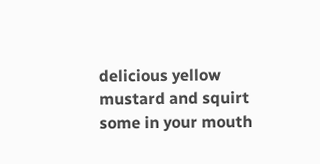delicious yellow mustard and squirt some in your mouth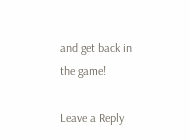and get back in the game!

Leave a Reply